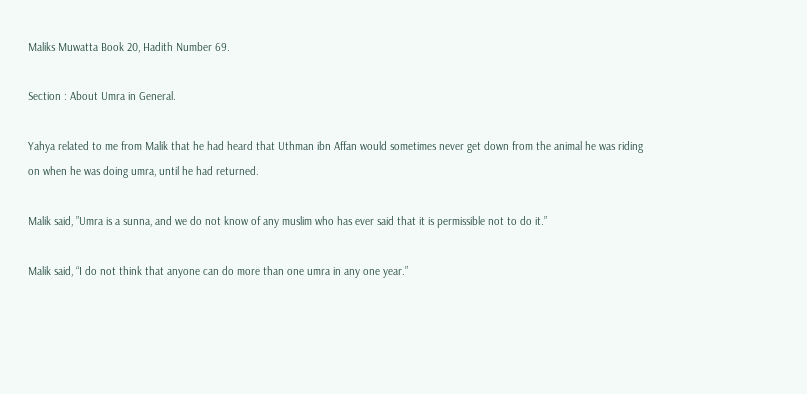Maliks Muwatta Book 20, Hadith Number 69.

Section : About Umra in General.

Yahya related to me from Malik that he had heard that Uthman ibn Affan would sometimes never get down from the animal he was riding on when he was doing umra, until he had returned.

Malik said, ”Umra is a sunna, and we do not know of any muslim who has ever said that it is permissible not to do it.”

Malik said, “I do not think that anyone can do more than one umra in any one year.”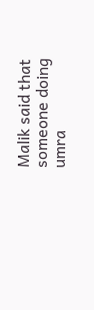Malik said that someone doing umra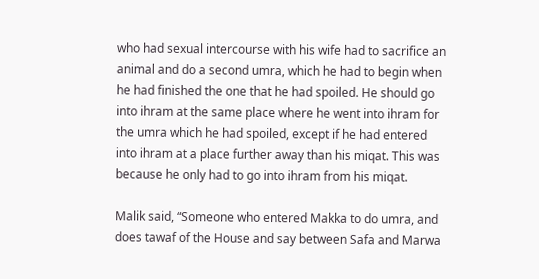who had sexual intercourse with his wife had to sacrifice an animal and do a second umra, which he had to begin when he had finished the one that he had spoiled. He should go into ihram at the same place where he went into ihram for the umra which he had spoiled, except if he had entered into ihram at a place further away than his miqat. This was because he only had to go into ihram from his miqat.

Malik said, “Someone who entered Makka to do umra, and does tawaf of the House and say between Safa and Marwa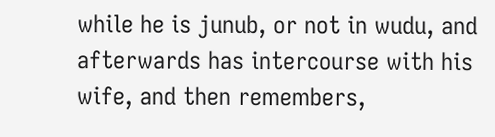while he is junub, or not in wudu, and afterwards has intercourse with his wife, and then remembers,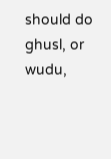should do ghusl, or wudu,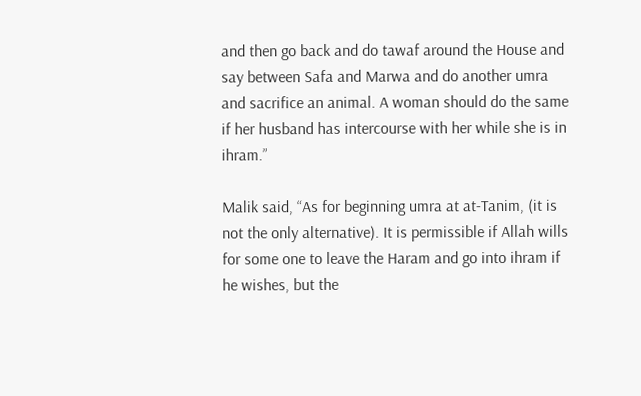and then go back and do tawaf around the House and say between Safa and Marwa and do another umra and sacrifice an animal. A woman should do the same if her husband has intercourse with her while she is in ihram.”

Malik said, “As for beginning umra at at-Tanim, (it is not the only alternative). It is permissible if Allah wills for some one to leave the Haram and go into ihram if he wishes, but the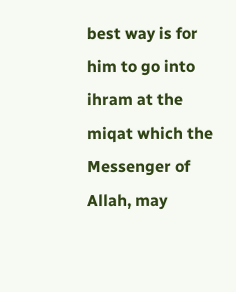best way is for him to go into ihram at the miqat which the Messenger of Allah, may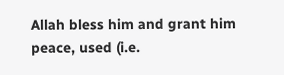Allah bless him and grant him peace, used (i.e.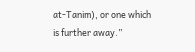at-Tanim), or one which is further away.”